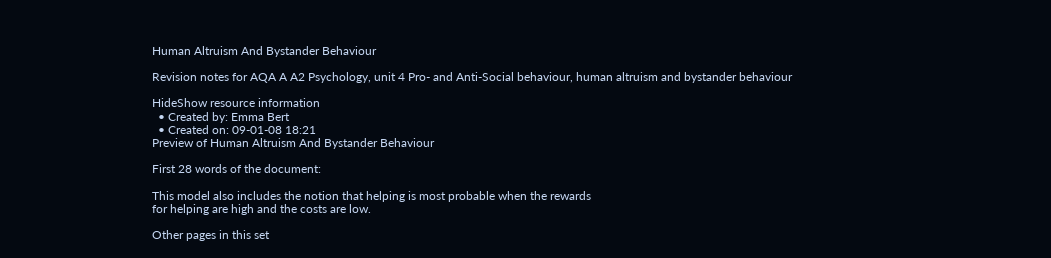Human Altruism And Bystander Behaviour

Revision notes for AQA A A2 Psychology, unit 4 Pro- and Anti-Social behaviour, human altruism and bystander behaviour

HideShow resource information
  • Created by: Emma Bert
  • Created on: 09-01-08 18:21
Preview of Human Altruism And Bystander Behaviour

First 28 words of the document:

This model also includes the notion that helping is most probable when the rewards
for helping are high and the costs are low.

Other pages in this set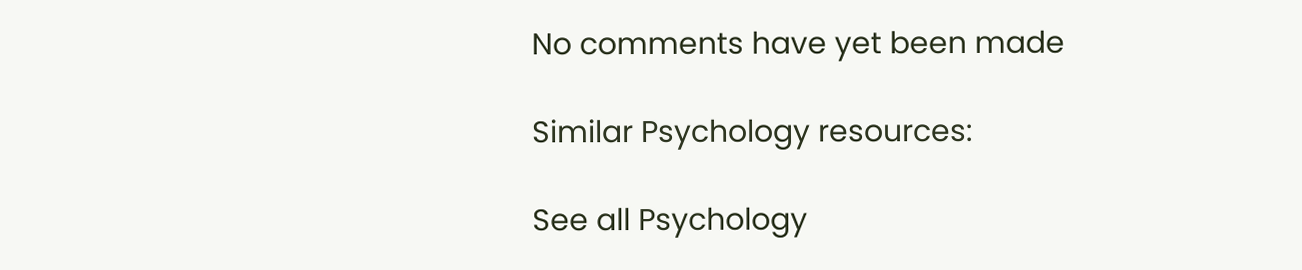No comments have yet been made

Similar Psychology resources:

See all Psychology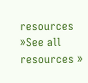resources »See all resources »